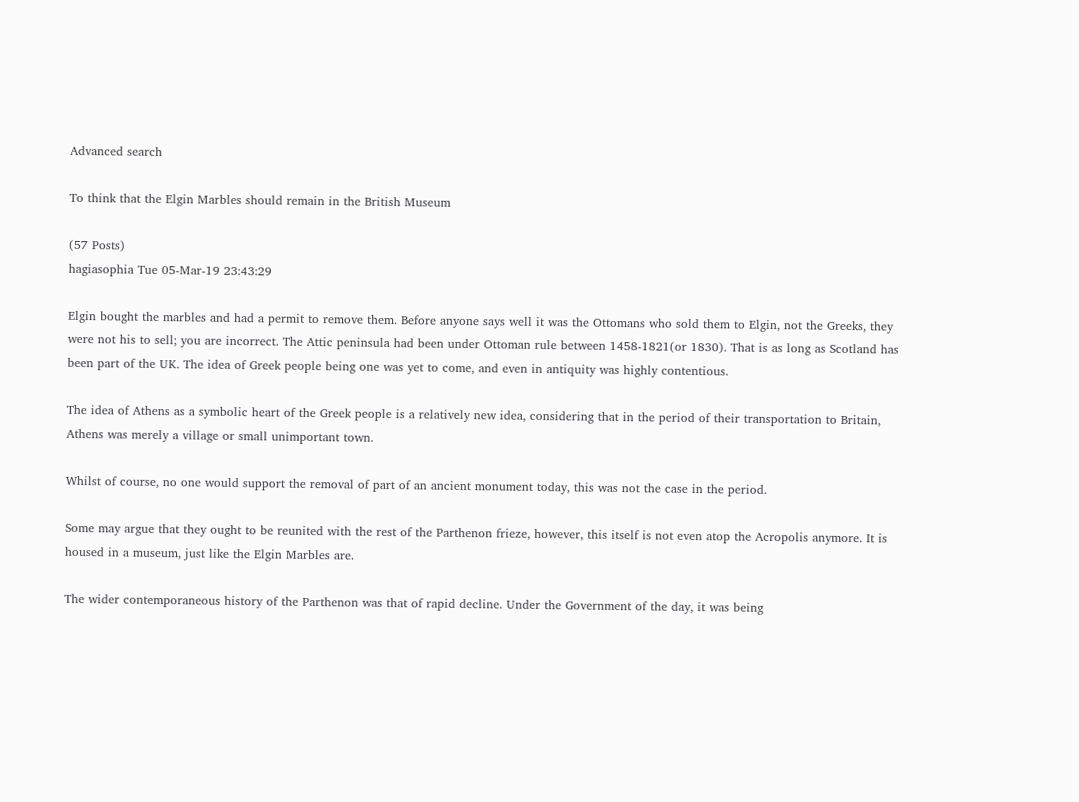Advanced search

To think that the Elgin Marbles should remain in the British Museum

(57 Posts)
hagiasophia Tue 05-Mar-19 23:43:29

Elgin bought the marbles and had a permit to remove them. Before anyone says well it was the Ottomans who sold them to Elgin, not the Greeks, they were not his to sell; you are incorrect. The Attic peninsula had been under Ottoman rule between 1458-1821(or 1830). That is as long as Scotland has been part of the UK. The idea of Greek people being one was yet to come, and even in antiquity was highly contentious.

The idea of Athens as a symbolic heart of the Greek people is a relatively new idea, considering that in the period of their transportation to Britain, Athens was merely a village or small unimportant town.

Whilst of course, no one would support the removal of part of an ancient monument today, this was not the case in the period.

Some may argue that they ought to be reunited with the rest of the Parthenon frieze, however, this itself is not even atop the Acropolis anymore. It is housed in a museum, just like the Elgin Marbles are.

The wider contemporaneous history of the Parthenon was that of rapid decline. Under the Government of the day, it was being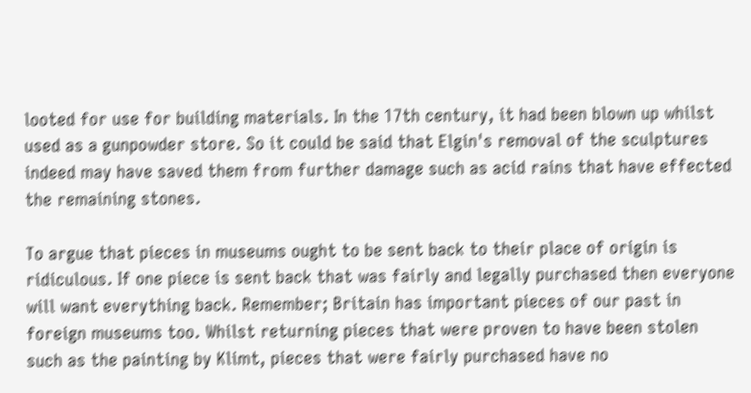looted for use for building materials. In the 17th century, it had been blown up whilst used as a gunpowder store. So it could be said that Elgin's removal of the sculptures indeed may have saved them from further damage such as acid rains that have effected the remaining stones.

To argue that pieces in museums ought to be sent back to their place of origin is ridiculous. If one piece is sent back that was fairly and legally purchased then everyone will want everything back. Remember; Britain has important pieces of our past in foreign museums too. Whilst returning pieces that were proven to have been stolen such as the painting by Klimt, pieces that were fairly purchased have no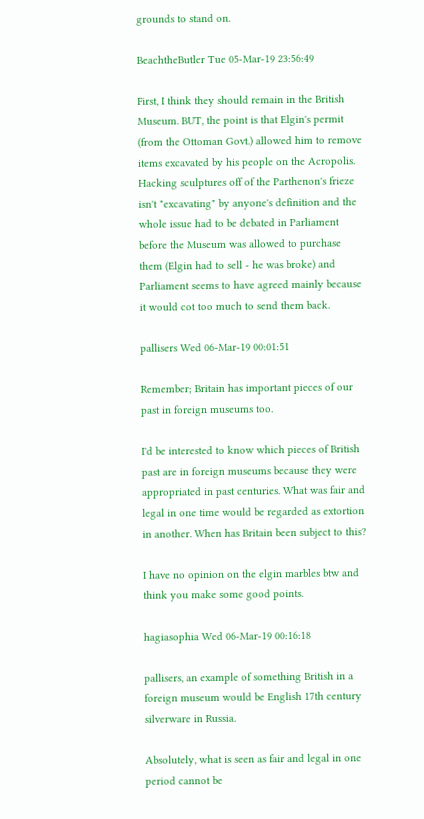grounds to stand on.

BeachtheButler Tue 05-Mar-19 23:56:49

First, I think they should remain in the British Museum. BUT, the point is that Elgin's permit (from the Ottoman Govt.) allowed him to remove items excavated by his people on the Acropolis. Hacking sculptures off of the Parthenon's frieze isn't "excavating" by anyone's definition and the whole issue had to be debated in Parliament before the Museum was allowed to purchase them (Elgin had to sell - he was broke) and Parliament seems to have agreed mainly because it would cot too much to send them back.

pallisers Wed 06-Mar-19 00:01:51

Remember; Britain has important pieces of our past in foreign museums too.

I'd be interested to know which pieces of British past are in foreign museums because they were appropriated in past centuries. What was fair and legal in one time would be regarded as extortion in another. When has Britain been subject to this?

I have no opinion on the elgin marbles btw and think you make some good points.

hagiasophia Wed 06-Mar-19 00:16:18

pallisers, an example of something British in a foreign museum would be English 17th century silverware in Russia.

Absolutely, what is seen as fair and legal in one period cannot be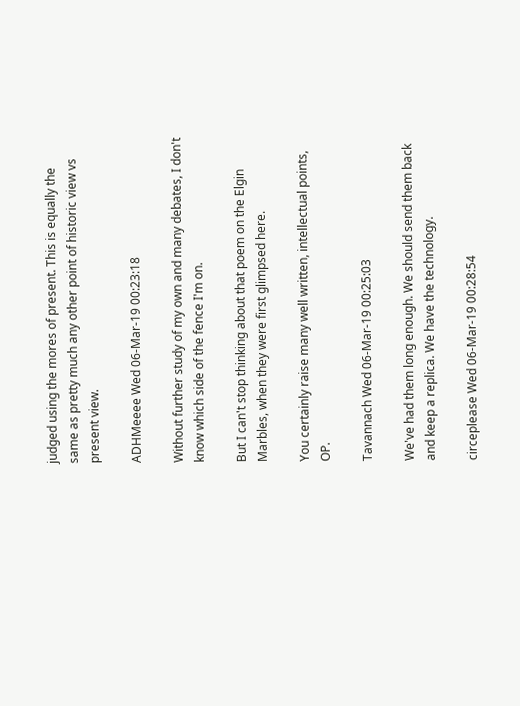judged using the mores of present. This is equally the same as pretty much any other point of historic view vs present view.

ADHMeeee Wed 06-Mar-19 00:23:18

Without further study of my own and many debates, I don't know which side of the fence I'm on.

But I can't stop thinking about that poem on the Elgin Marbles, when they were first glimpsed here.

You certainly raise many well written, intellectual points, OP.

Tavannach Wed 06-Mar-19 00:25:03

We've had them long enough. We should send them back and keep a replica. We have the technology.

circeplease Wed 06-Mar-19 00:28:54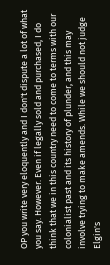OP you write very eloquently and I don't dispute a lot of what you say. However. Even if legally sold and purchased, I do think that we in this country need to come to terms with our colonialist past and its history of plunder, and this may involve trying to make amends. While we should not judge Elgin's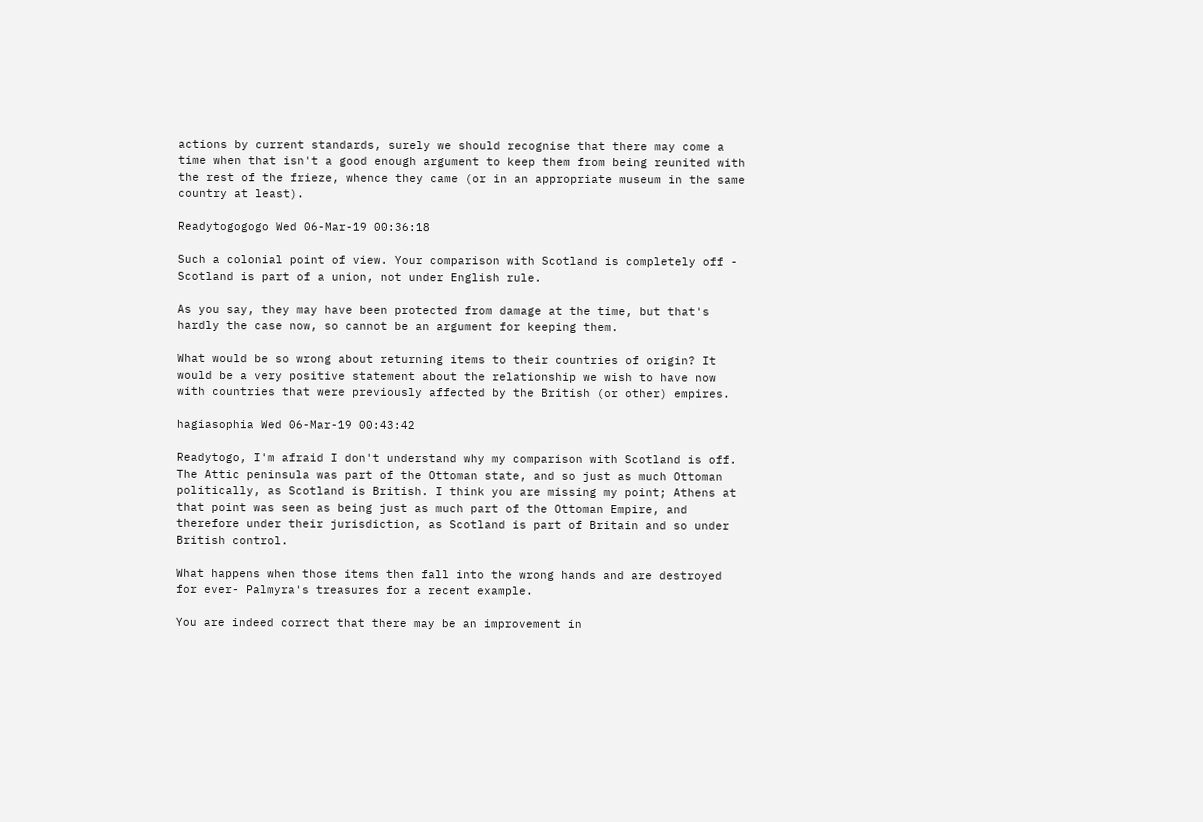actions by current standards, surely we should recognise that there may come a time when that isn't a good enough argument to keep them from being reunited with the rest of the frieze, whence they came (or in an appropriate museum in the same country at least).

Readytogogogo Wed 06-Mar-19 00:36:18

Such a colonial point of view. Your comparison with Scotland is completely off - Scotland is part of a union, not under English rule.

As you say, they may have been protected from damage at the time, but that's hardly the case now, so cannot be an argument for keeping them.

What would be so wrong about returning items to their countries of origin? It would be a very positive statement about the relationship we wish to have now with countries that were previously affected by the British (or other) empires.

hagiasophia Wed 06-Mar-19 00:43:42

Readytogo, I'm afraid I don't understand why my comparison with Scotland is off. The Attic peninsula was part of the Ottoman state, and so just as much Ottoman politically, as Scotland is British. I think you are missing my point; Athens at that point was seen as being just as much part of the Ottoman Empire, and therefore under their jurisdiction, as Scotland is part of Britain and so under British control.

What happens when those items then fall into the wrong hands and are destroyed for ever- Palmyra's treasures for a recent example.

You are indeed correct that there may be an improvement in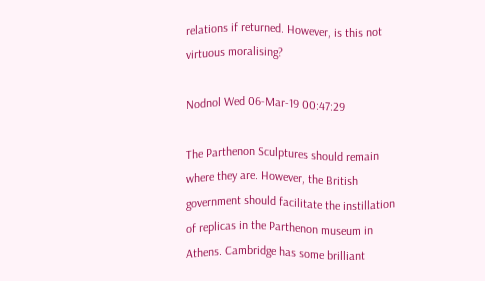relations if returned. However, is this not virtuous moralising?

Nodnol Wed 06-Mar-19 00:47:29

The Parthenon Sculptures should remain where they are. However, the British government should facilitate the instillation of replicas in the Parthenon museum in Athens. Cambridge has some brilliant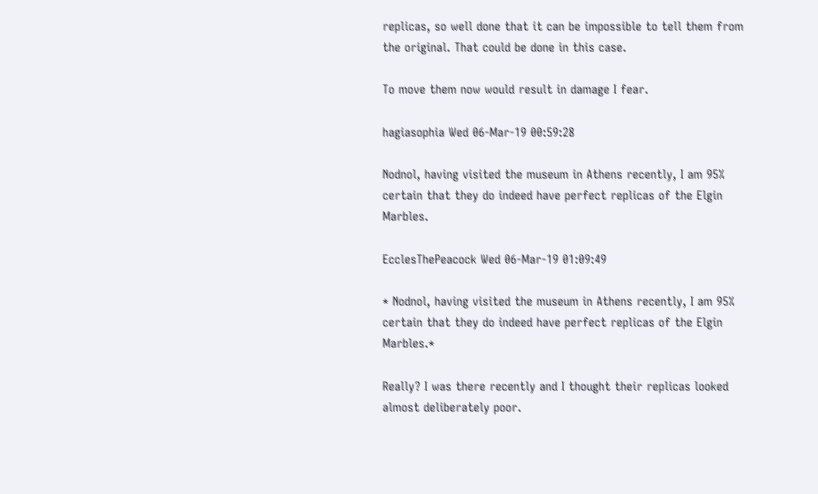replicas, so well done that it can be impossible to tell them from the original. That could be done in this case.

To move them now would result in damage I fear.

hagiasophia Wed 06-Mar-19 00:59:28

Nodnol, having visited the museum in Athens recently, I am 95% certain that they do indeed have perfect replicas of the Elgin Marbles.

EcclesThePeacock Wed 06-Mar-19 01:09:49

* Nodnol, having visited the museum in Athens recently, I am 95% certain that they do indeed have perfect replicas of the Elgin Marbles.*

Really? I was there recently and I thought their replicas looked almost deliberately poor.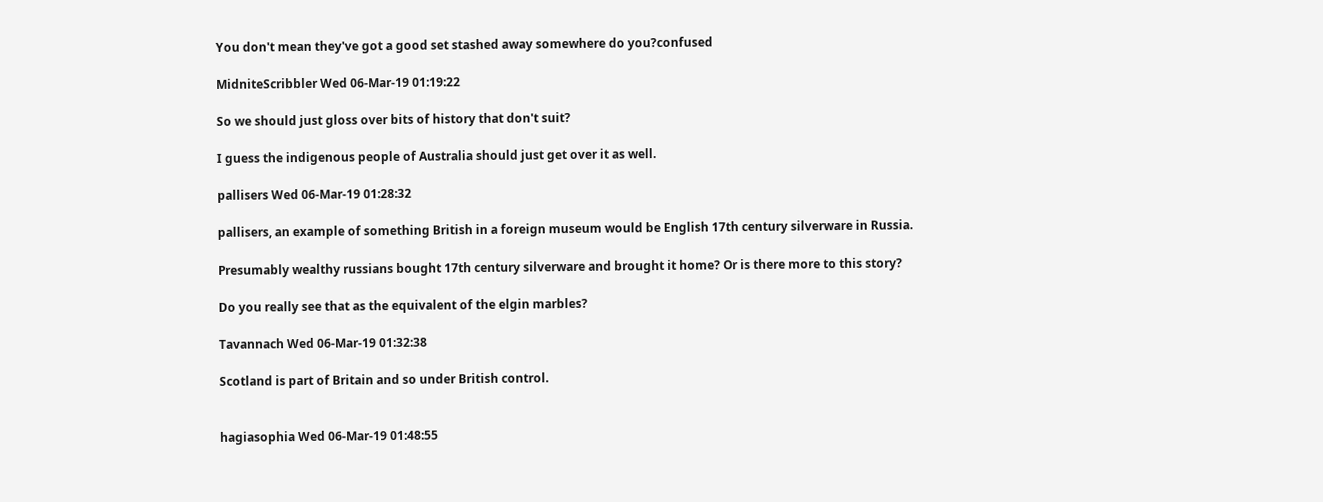You don't mean they've got a good set stashed away somewhere do you?confused

MidniteScribbler Wed 06-Mar-19 01:19:22

So we should just gloss over bits of history that don't suit?

I guess the indigenous people of Australia should just get over it as well.

pallisers Wed 06-Mar-19 01:28:32

pallisers, an example of something British in a foreign museum would be English 17th century silverware in Russia.

Presumably wealthy russians bought 17th century silverware and brought it home? Or is there more to this story?

Do you really see that as the equivalent of the elgin marbles?

Tavannach Wed 06-Mar-19 01:32:38

Scotland is part of Britain and so under British control.


hagiasophia Wed 06-Mar-19 01:48:55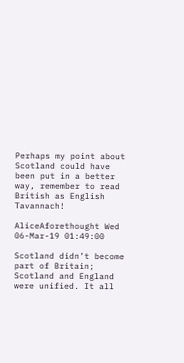Perhaps my point about Scotland could have been put in a better way, remember to read British as English Tavannach!

AliceAforethought Wed 06-Mar-19 01:49:00

Scotland didn’t become part of Britain; Scotland and England were unified. It all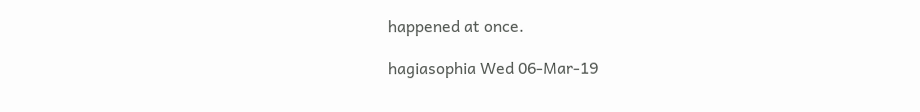happened at once.

hagiasophia Wed 06-Mar-19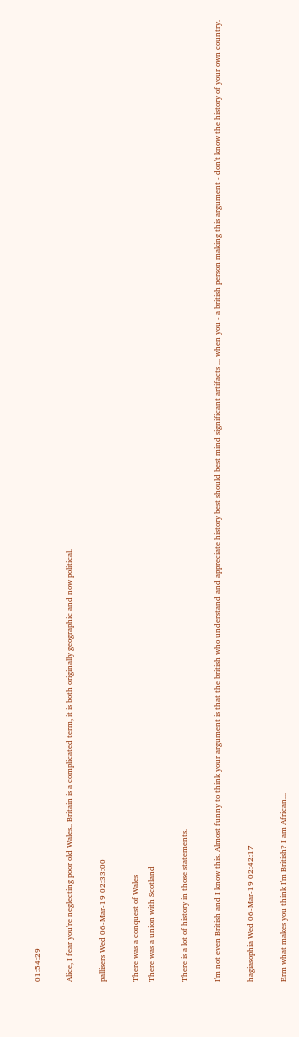01:54:29

Alice, I fear you're neglecting poor old Wales.. Britain is a complicated term, it is both originally geographic and now political.

pallisers Wed 06-Mar-19 02:33:00

There was a conquest of Wales
There was a union with Scotland

There is a lot of history in those statements.

I'm not even British and I know this. Almost funny to think your argument is that the british who understand and appreciate history best should best mind significant artifacts ... when you - a british person making this argument - don't know the history of your own country.

hagiasophia Wed 06-Mar-19 02:42:17

Erm what makes you think I'm British? I am African...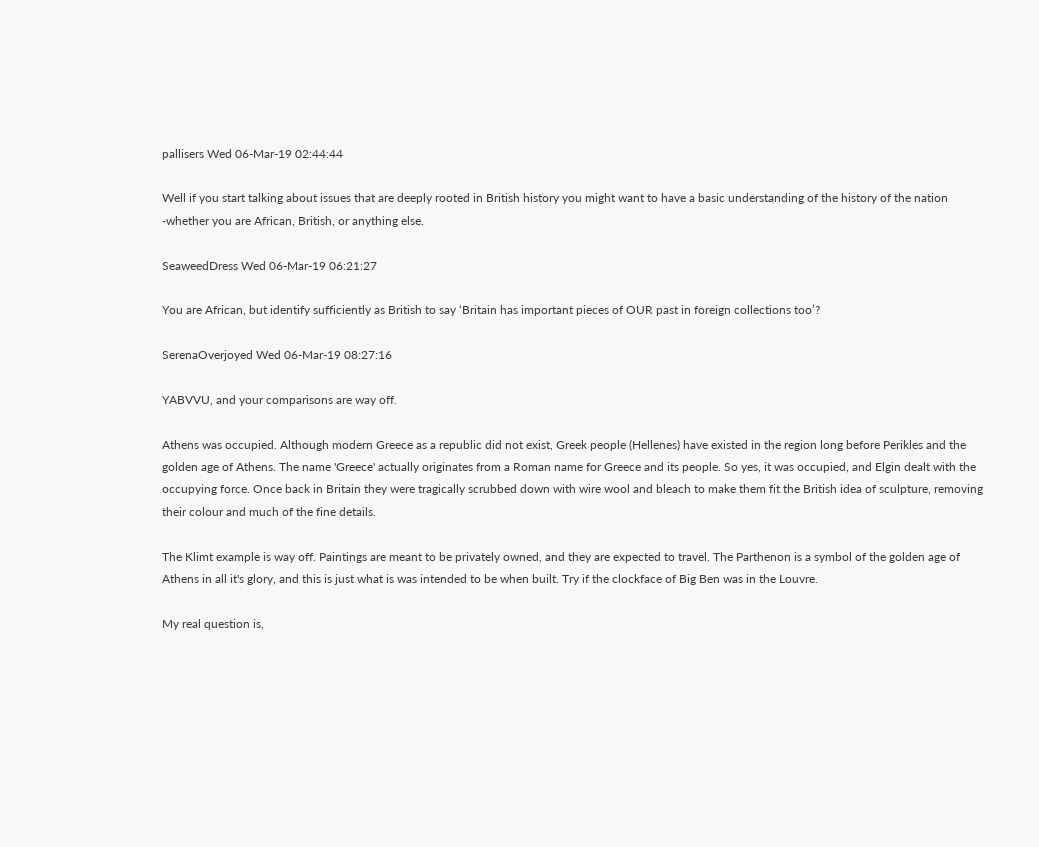pallisers Wed 06-Mar-19 02:44:44

Well if you start talking about issues that are deeply rooted in British history you might want to have a basic understanding of the history of the nation -whether you are African, British, or anything else.

SeaweedDress Wed 06-Mar-19 06:21:27

You are African, but identify sufficiently as British to say ‘Britain has important pieces of OUR past in foreign collections too’?

SerenaOverjoyed Wed 06-Mar-19 08:27:16

YABVVU, and your comparisons are way off.

Athens was occupied. Although modern Greece as a republic did not exist, Greek people (Hellenes) have existed in the region long before Perikles and the golden age of Athens. The name 'Greece' actually originates from a Roman name for Greece and its people. So yes, it was occupied, and Elgin dealt with the occupying force. Once back in Britain they were tragically scrubbed down with wire wool and bleach to make them fit the British idea of sculpture, removing their colour and much of the fine details.

The Klimt example is way off. Paintings are meant to be privately owned, and they are expected to travel. The Parthenon is a symbol of the golden age of Athens in all it's glory, and this is just what is was intended to be when built. Try if the clockface of Big Ben was in the Louvre.

My real question is,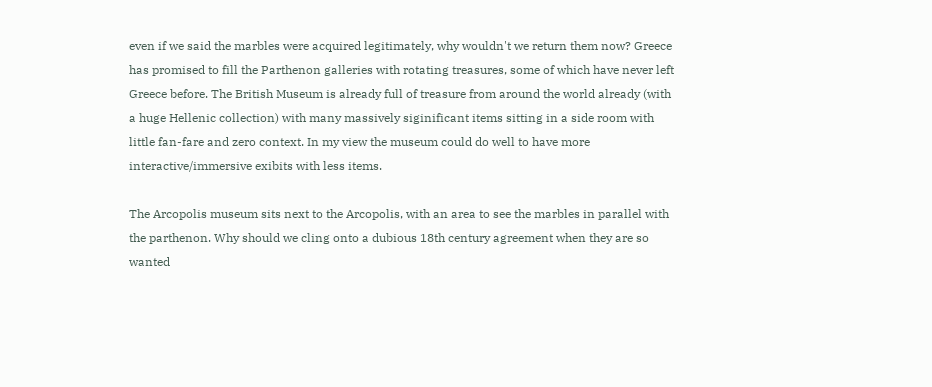even if we said the marbles were acquired legitimately, why wouldn't we return them now? Greece has promised to fill the Parthenon galleries with rotating treasures, some of which have never left Greece before. The British Museum is already full of treasure from around the world already (with a huge Hellenic collection) with many massively siginificant items sitting in a side room with little fan-fare and zero context. In my view the museum could do well to have more interactive/immersive exibits with less items.

The Arcopolis museum sits next to the Arcopolis, with an area to see the marbles in parallel with the parthenon. Why should we cling onto a dubious 18th century agreement when they are so wanted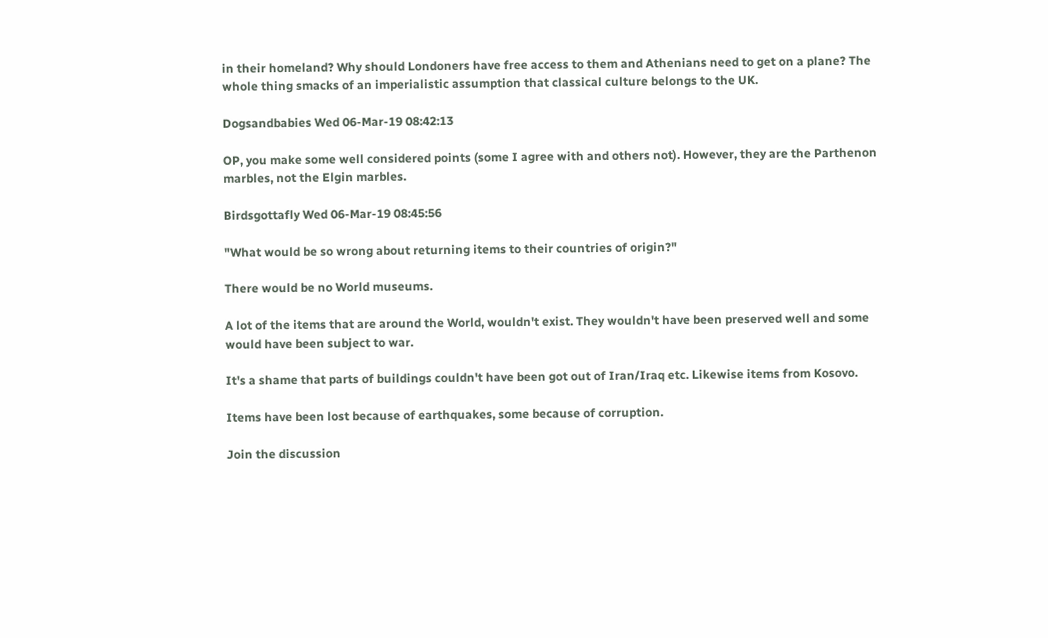in their homeland? Why should Londoners have free access to them and Athenians need to get on a plane? The whole thing smacks of an imperialistic assumption that classical culture belongs to the UK.

Dogsandbabies Wed 06-Mar-19 08:42:13

OP, you make some well considered points (some I agree with and others not). However, they are the Parthenon marbles, not the Elgin marbles.

Birdsgottafly Wed 06-Mar-19 08:45:56

"What would be so wrong about returning items to their countries of origin?"

There would be no World museums.

A lot of the items that are around the World, wouldn't exist. They wouldn't have been preserved well and some would have been subject to war.

It's a shame that parts of buildings couldn't have been got out of Iran/Iraq etc. Likewise items from Kosovo.

Items have been lost because of earthquakes, some because of corruption.

Join the discussion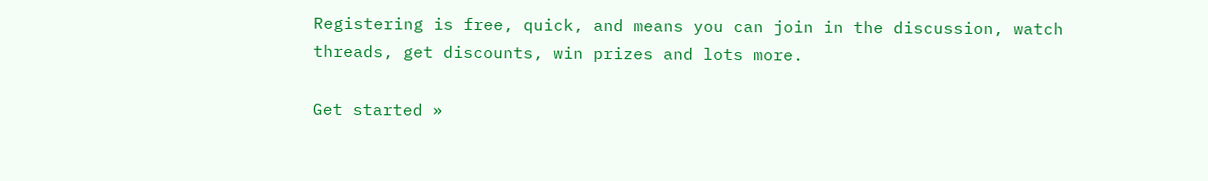Registering is free, quick, and means you can join in the discussion, watch threads, get discounts, win prizes and lots more.

Get started »